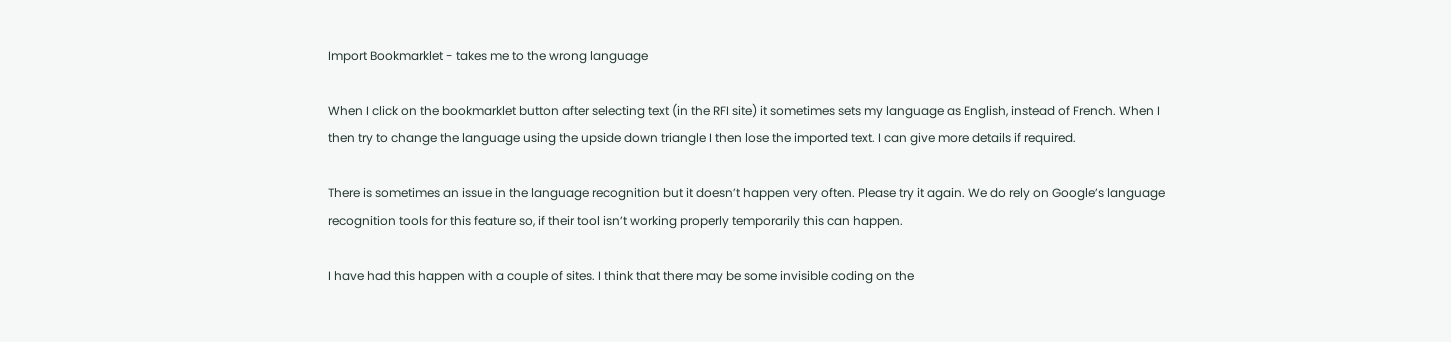Import Bookmarklet - takes me to the wrong language

When I click on the bookmarklet button after selecting text (in the RFI site) it sometimes sets my language as English, instead of French. When I then try to change the language using the upside down triangle I then lose the imported text. I can give more details if required.

There is sometimes an issue in the language recognition but it doesn’t happen very often. Please try it again. We do rely on Google’s language recognition tools for this feature so, if their tool isn’t working properly temporarily this can happen.

I have had this happen with a couple of sites. I think that there may be some invisible coding on the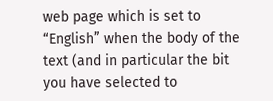web page which is set to “English” when the body of the text (and in particular the bit you have selected to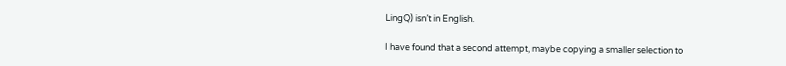LingQ) isn’t in English.

I have found that a second attempt, maybe copying a smaller selection to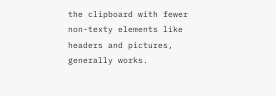the clipboard with fewer non-texty elements like headers and pictures, generally works.